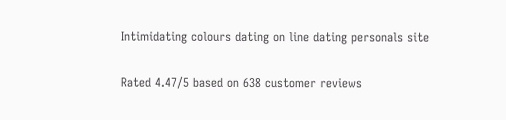Intimidating colours dating on line dating personals site

Rated 4.47/5 based on 638 customer reviews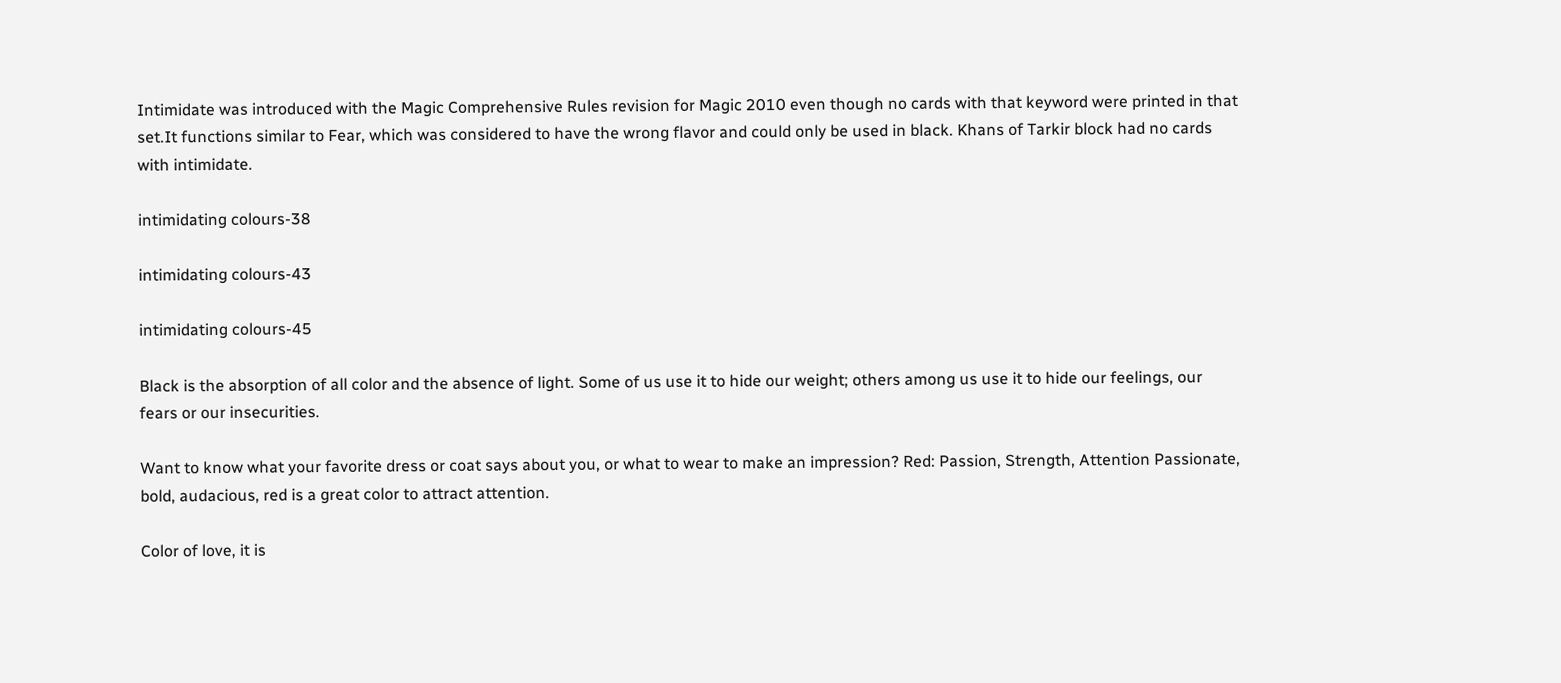Intimidate was introduced with the Magic Comprehensive Rules revision for Magic 2010 even though no cards with that keyword were printed in that set.It functions similar to Fear, which was considered to have the wrong flavor and could only be used in black. Khans of Tarkir block had no cards with intimidate.

intimidating colours-38

intimidating colours-43

intimidating colours-45

Black is the absorption of all color and the absence of light. Some of us use it to hide our weight; others among us use it to hide our feelings, our fears or our insecurities.

Want to know what your favorite dress or coat says about you, or what to wear to make an impression? Red: Passion, Strength, Attention Passionate, bold, audacious, red is a great color to attract attention.

Color of love, it is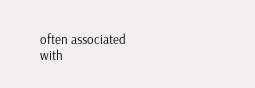often associated with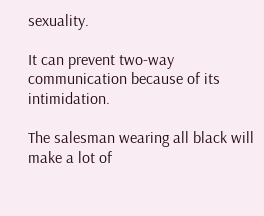sexuality.

It can prevent two-way communication because of its intimidation.

The salesman wearing all black will make a lot of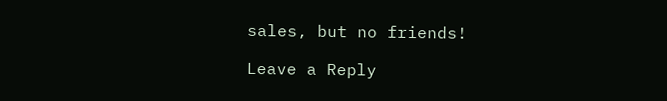sales, but no friends!

Leave a Reply